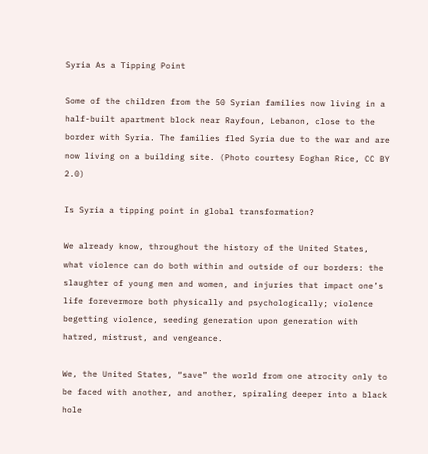Syria As a Tipping Point

Some of the children from the 50 Syrian families now living in a half-built apartment block near Rayfoun, Lebanon, close to the border with Syria. The families fled Syria due to the war and are now living on a building site. (Photo courtesy Eoghan Rice, CC BY 2.0)

Is Syria a tipping point in global transformation?

We already know, throughout the history of the United States, what violence can do both within and outside of our borders: the slaughter of young men and women, and injuries that impact one’s life forevermore both physically and psychologically; violence begetting violence, seeding generation upon generation with hatred, mistrust, and vengeance.

We, the United States, “save” the world from one atrocity only to be faced with another, and another, spiraling deeper into a black hole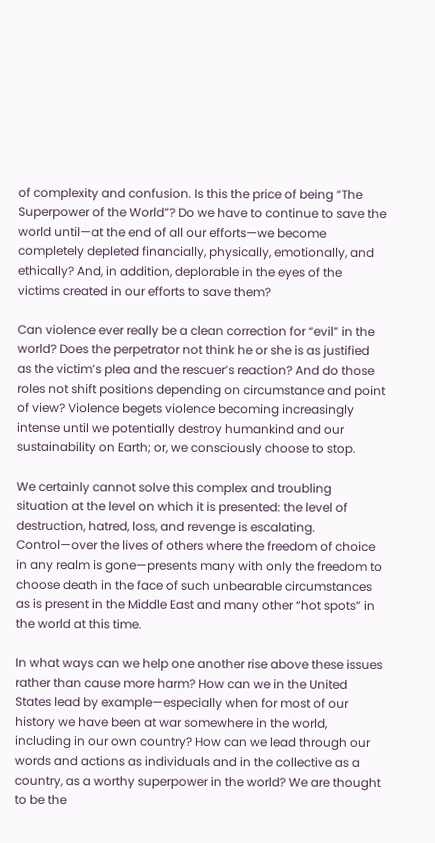of complexity and confusion. Is this the price of being “The Superpower of the World”? Do we have to continue to save the world until—at the end of all our efforts—we become completely depleted financially, physically, emotionally, and ethically? And, in addition, deplorable in the eyes of the victims created in our efforts to save them?

Can violence ever really be a clean correction for “evil” in the world? Does the perpetrator not think he or she is as justified as the victim’s plea and the rescuer’s reaction? And do those roles not shift positions depending on circumstance and point of view? Violence begets violence becoming increasingly intense until we potentially destroy humankind and our sustainability on Earth; or, we consciously choose to stop.

We certainly cannot solve this complex and troubling situation at the level on which it is presented: the level of destruction, hatred, loss, and revenge is escalating. Control—over the lives of others where the freedom of choice in any realm is gone—presents many with only the freedom to choose death in the face of such unbearable circumstances as is present in the Middle East and many other “hot spots” in the world at this time.

In what ways can we help one another rise above these issues rather than cause more harm? How can we in the United States lead by example—especially when for most of our history we have been at war somewhere in the world, including in our own country? How can we lead through our words and actions as individuals and in the collective as a country, as a worthy superpower in the world? We are thought to be the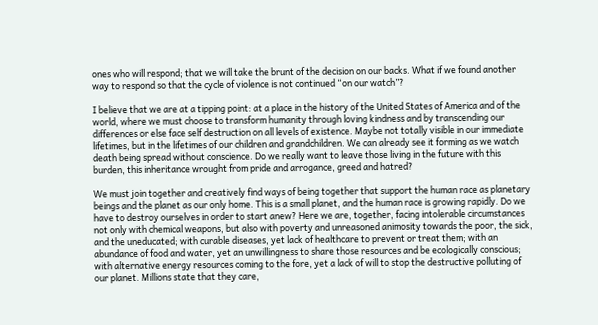ones who will respond; that we will take the brunt of the decision on our backs. What if we found another way to respond so that the cycle of violence is not continued “on our watch”?

I believe that we are at a tipping point: at a place in the history of the United States of America and of the world, where we must choose to transform humanity through loving kindness and by transcending our differences or else face self destruction on all levels of existence. Maybe not totally visible in our immediate lifetimes, but in the lifetimes of our children and grandchildren. We can already see it forming as we watch death being spread without conscience. Do we really want to leave those living in the future with this burden, this inheritance wrought from pride and arrogance, greed and hatred?

We must join together and creatively find ways of being together that support the human race as planetary beings and the planet as our only home. This is a small planet, and the human race is growing rapidly. Do we have to destroy ourselves in order to start anew? Here we are, together, facing intolerable circumstances not only with chemical weapons, but also with poverty and unreasoned animosity towards the poor, the sick, and the uneducated; with curable diseases, yet lack of healthcare to prevent or treat them; with an abundance of food and water, yet an unwillingness to share those resources and be ecologically conscious; with alternative energy resources coming to the fore, yet a lack of will to stop the destructive polluting of our planet. Millions state that they care,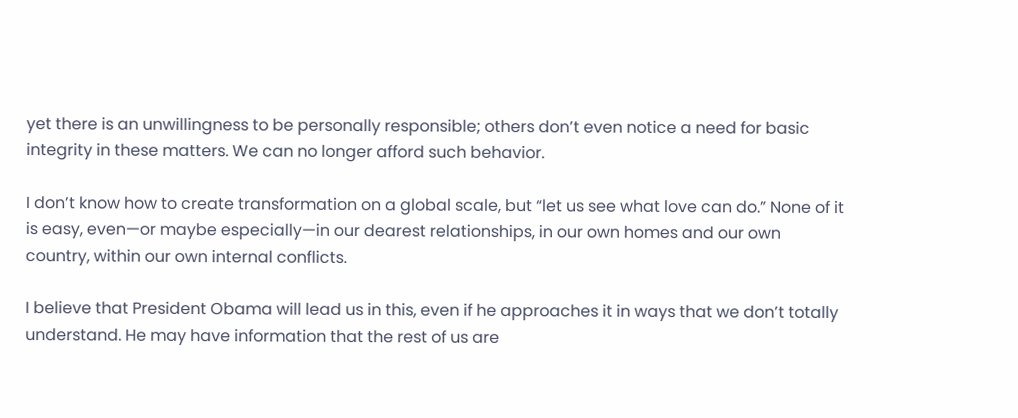yet there is an unwillingness to be personally responsible; others don’t even notice a need for basic integrity in these matters. We can no longer afford such behavior.

I don’t know how to create transformation on a global scale, but “let us see what love can do.” None of it is easy, even—or maybe especially—in our dearest relationships, in our own homes and our own country, within our own internal conflicts.

I believe that President Obama will lead us in this, even if he approaches it in ways that we don’t totally understand. He may have information that the rest of us are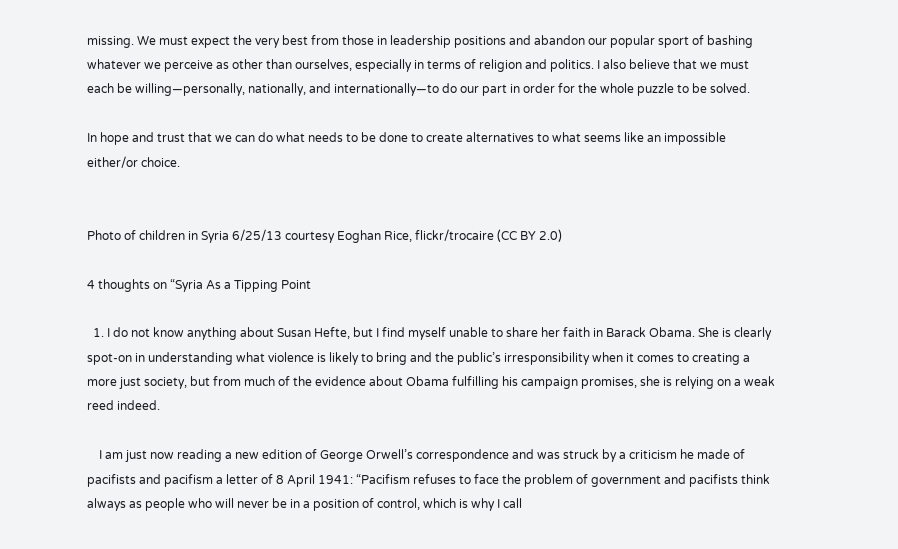missing. We must expect the very best from those in leadership positions and abandon our popular sport of bashing whatever we perceive as other than ourselves, especially in terms of religion and politics. I also believe that we must each be willing—personally, nationally, and internationally—to do our part in order for the whole puzzle to be solved.

In hope and trust that we can do what needs to be done to create alternatives to what seems like an impossible either/or choice.


Photo of children in Syria 6/25/13 courtesy Eoghan Rice, flickr/trocaire (CC BY 2.0)

4 thoughts on “Syria As a Tipping Point

  1. I do not know anything about Susan Hefte, but I find myself unable to share her faith in Barack Obama. She is clearly spot-on in understanding what violence is likely to bring and the public’s irresponsibility when it comes to creating a more just society, but from much of the evidence about Obama fulfilling his campaign promises, she is relying on a weak reed indeed.

    I am just now reading a new edition of George Orwell’s correspondence and was struck by a criticism he made of pacifists and pacifism a letter of 8 April 1941: “Pacifism refuses to face the problem of government and pacifists think always as people who will never be in a position of control, which is why I call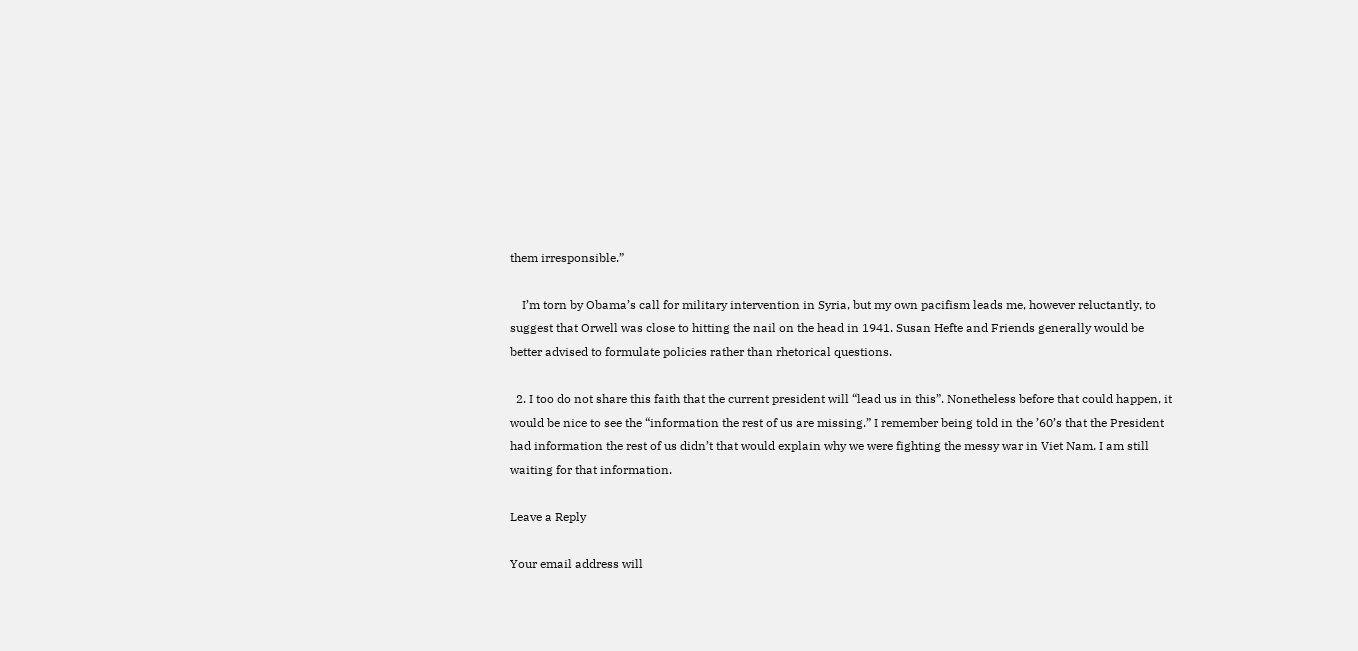them irresponsible.”

    I’m torn by Obama’s call for military intervention in Syria, but my own pacifism leads me, however reluctantly, to suggest that Orwell was close to hitting the nail on the head in 1941. Susan Hefte and Friends generally would be better advised to formulate policies rather than rhetorical questions.

  2. I too do not share this faith that the current president will “lead us in this”. Nonetheless before that could happen, it would be nice to see the “information the rest of us are missing.” I remember being told in the ’60’s that the President had information the rest of us didn’t that would explain why we were fighting the messy war in Viet Nam. I am still waiting for that information.

Leave a Reply

Your email address will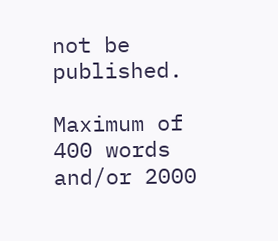not be published.

Maximum of 400 words and/or 2000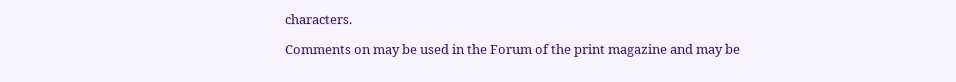characters.

Comments on may be used in the Forum of the print magazine and may be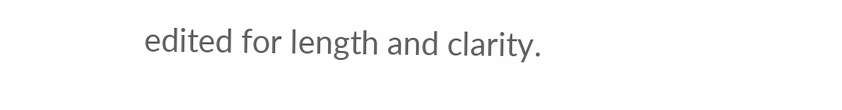edited for length and clarity.